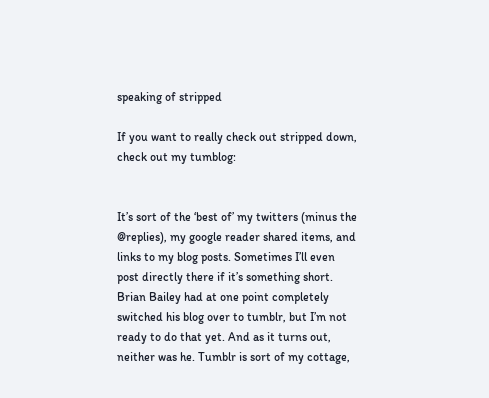speaking of stripped

If you want to really check out stripped down, check out my tumblog:


It’s sort of the ‘best of’ my twitters (minus the @replies), my google reader shared items, and links to my blog posts. Sometimes I’ll even post directly there if it’s something short. Brian Bailey had at one point completely switched his blog over to tumblr, but I’m not ready to do that yet. And as it turns out, neither was he. Tumblr is sort of my cottage,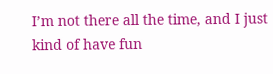I’m not there all the time, and I just kind of have fun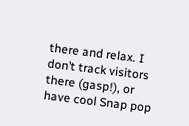there and relax. I don’t track visitors there (gasp!), or have cool Snap pop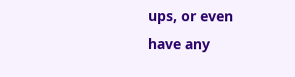ups, or even have any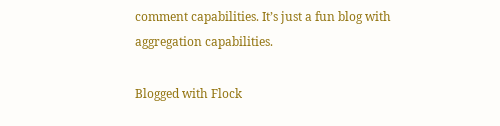comment capabilities. It’s just a fun blog with aggregation capabilities.

Blogged with Flock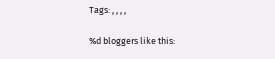Tags: , , , ,

%d bloggers like this: